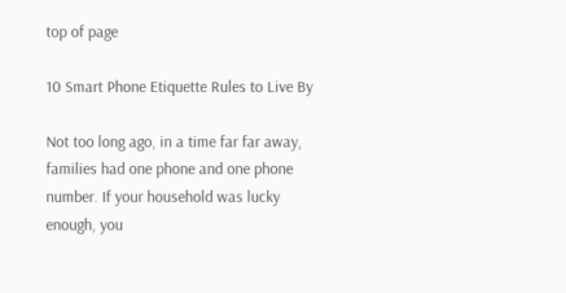top of page

10 Smart Phone Etiquette Rules to Live By

Not too long ago, in a time far far away, families had one phone and one phone number. If your household was lucky enough, you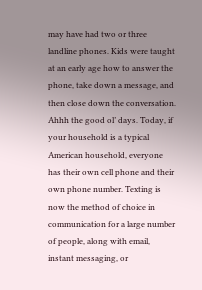may have had two or three landline phones. Kids were taught at an early age how to answer the phone, take down a message, and then close down the conversation. Ahhh the good ol’ days. Today, if your household is a typical American household, everyone has their own cell phone and their own phone number. Texting is now the method of choice in communication for a large number of people, along with email, instant messaging, or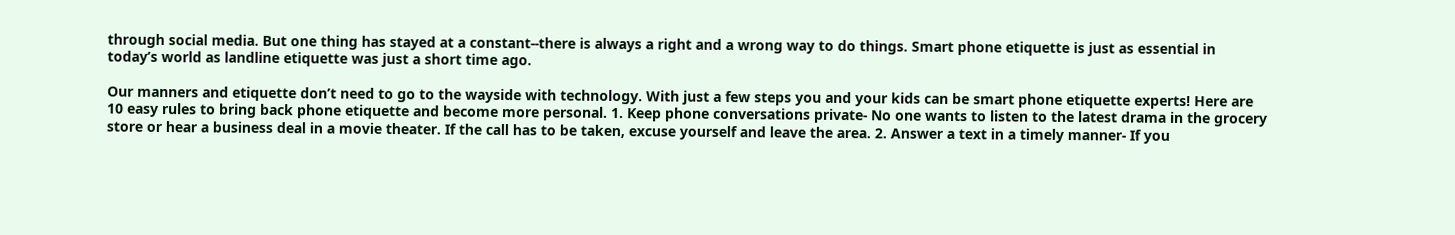through social media. But one thing has stayed at a constant--there is always a right and a wrong way to do things. Smart phone etiquette is just as essential in today’s world as landline etiquette was just a short time ago.

Our manners and etiquette don’t need to go to the wayside with technology. With just a few steps you and your kids can be smart phone etiquette experts! Here are 10 easy rules to bring back phone etiquette and become more personal. 1. Keep phone conversations private- No one wants to listen to the latest drama in the grocery store or hear a business deal in a movie theater. If the call has to be taken, excuse yourself and leave the area. 2. Answer a text in a timely manner- If you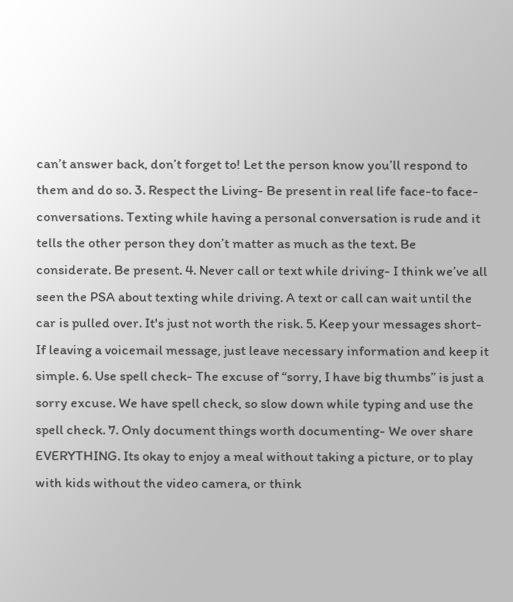can’t answer back, don’t forget to! Let the person know you’ll respond to them and do so. 3. Respect the Living- Be present in real life face-to face-conversations. Texting while having a personal conversation is rude and it tells the other person they don’t matter as much as the text. Be considerate. Be present. 4. Never call or text while driving- I think we’ve all seen the PSA about texting while driving. A text or call can wait until the car is pulled over. It's just not worth the risk. 5. Keep your messages short- If leaving a voicemail message, just leave necessary information and keep it simple. 6. Use spell check- The excuse of “sorry, I have big thumbs” is just a sorry excuse. We have spell check, so slow down while typing and use the spell check. 7. Only document things worth documenting- We over share EVERYTHING. Its okay to enjoy a meal without taking a picture, or to play with kids without the video camera, or think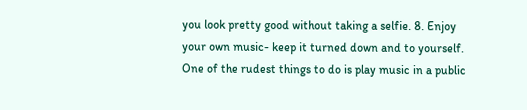you look pretty good without taking a selfie. 8. Enjoy your own music- keep it turned down and to yourself. One of the rudest things to do is play music in a public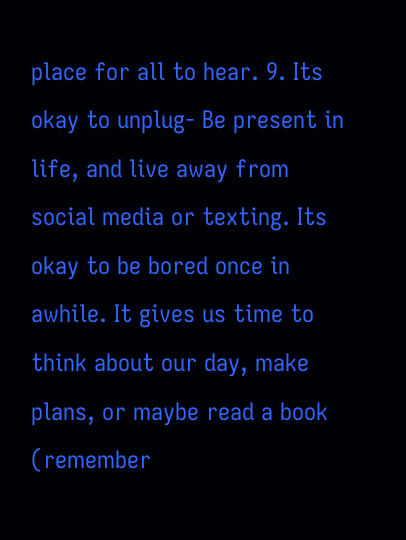place for all to hear. 9. Its okay to unplug- Be present in life, and live away from social media or texting. Its okay to be bored once in awhile. It gives us time to think about our day, make plans, or maybe read a book (remember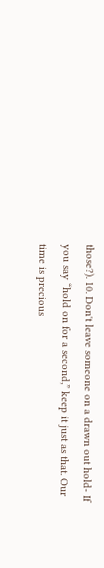those?). 10. Don't leave someone on a drawn out hold- If you say “hold on for a second,” keep it just as that. Our time is precious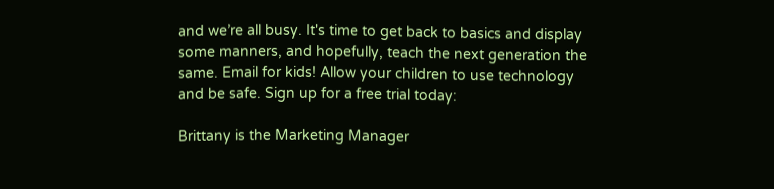and we’re all busy. It's time to get back to basics and display some manners, and hopefully, teach the next generation the same. Email for kids! Allow your children to use technology and be safe. Sign up for a free trial today:

Brittany is the Marketing Manager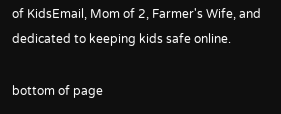of KidsEmail, Mom of 2, Farmer's Wife, and dedicated to keeping kids safe online.

bottom of page